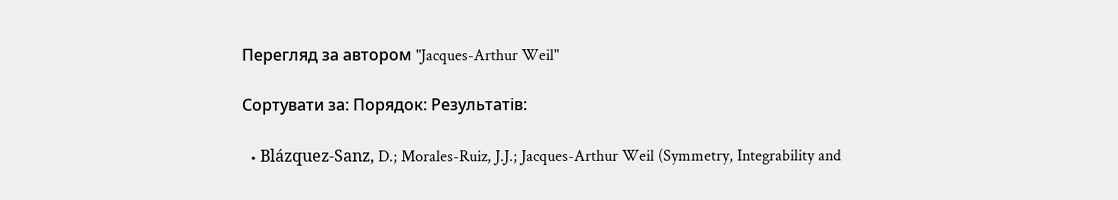Перегляд за автором "Jacques-Arthur Weil"

Сортувати за: Порядок: Результатів:

  • Blázquez-Sanz, D.; Morales-Ruiz, J.J.; Jacques-Arthur Weil (Symmetry, Integrability and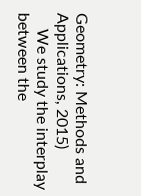Geometry: Methods and Applications, 2015)
    We study the interplay between the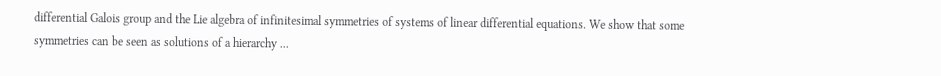differential Galois group and the Lie algebra of infinitesimal symmetries of systems of linear differential equations. We show that some symmetries can be seen as solutions of a hierarchy ...